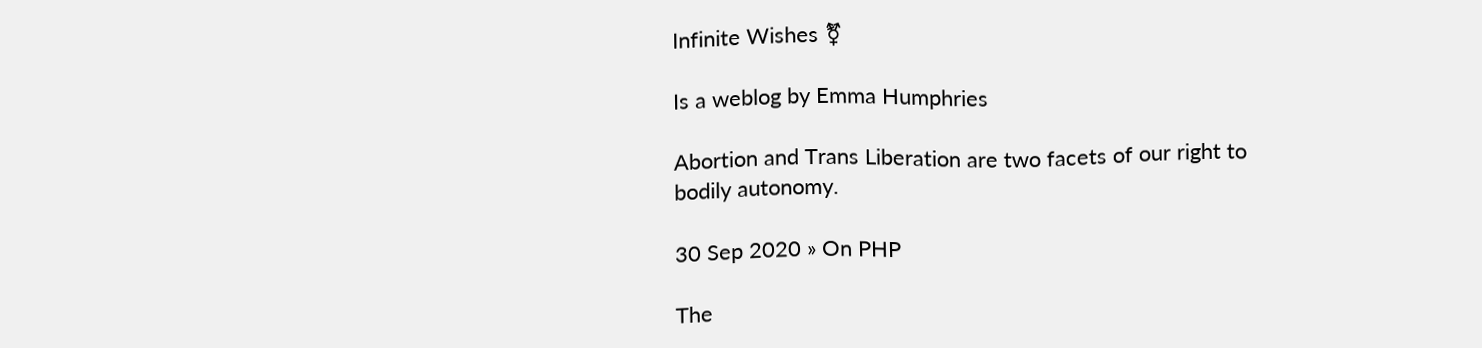Infinite Wishes ⚧

Is a weblog by Emma Humphries

Abortion and Trans Liberation are two facets of our right to bodily autonomy.

30 Sep 2020 » On PHP

The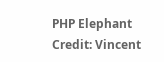PHP Elephant
Credit: Vincent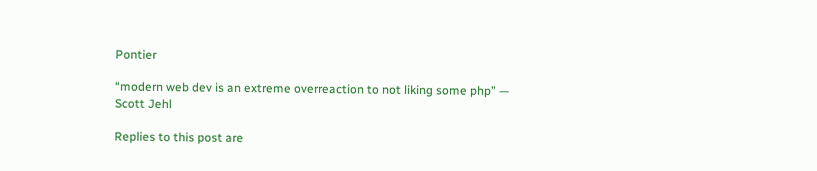Pontier

“modern web dev is an extreme overreaction to not liking some php” — Scott Jehl

Replies to this post are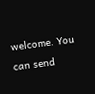welcome. You can send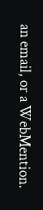an email, or a WebMention.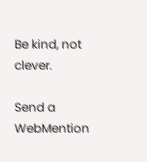Be kind, not clever.

Send a WebMention